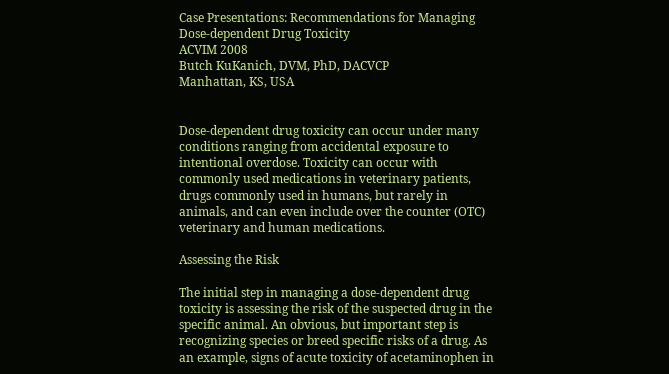Case Presentations: Recommendations for Managing Dose-dependent Drug Toxicity
ACVIM 2008
Butch KuKanich, DVM, PhD, DACVCP
Manhattan, KS, USA


Dose-dependent drug toxicity can occur under many conditions ranging from accidental exposure to intentional overdose. Toxicity can occur with commonly used medications in veterinary patients, drugs commonly used in humans, but rarely in animals, and can even include over the counter (OTC) veterinary and human medications.

Assessing the Risk

The initial step in managing a dose-dependent drug toxicity is assessing the risk of the suspected drug in the specific animal. An obvious, but important step is recognizing species or breed specific risks of a drug. As an example, signs of acute toxicity of acetaminophen in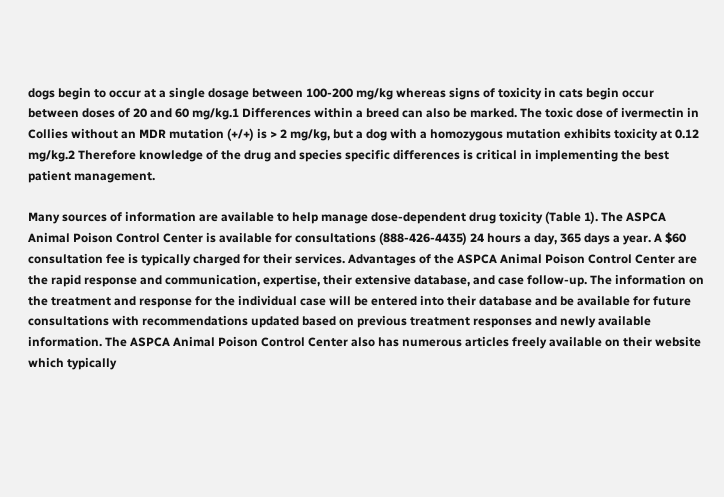dogs begin to occur at a single dosage between 100-200 mg/kg whereas signs of toxicity in cats begin occur between doses of 20 and 60 mg/kg.1 Differences within a breed can also be marked. The toxic dose of ivermectin in Collies without an MDR mutation (+/+) is > 2 mg/kg, but a dog with a homozygous mutation exhibits toxicity at 0.12 mg/kg.2 Therefore knowledge of the drug and species specific differences is critical in implementing the best patient management.

Many sources of information are available to help manage dose-dependent drug toxicity (Table 1). The ASPCA Animal Poison Control Center is available for consultations (888-426-4435) 24 hours a day, 365 days a year. A $60 consultation fee is typically charged for their services. Advantages of the ASPCA Animal Poison Control Center are the rapid response and communication, expertise, their extensive database, and case follow-up. The information on the treatment and response for the individual case will be entered into their database and be available for future consultations with recommendations updated based on previous treatment responses and newly available information. The ASPCA Animal Poison Control Center also has numerous articles freely available on their website which typically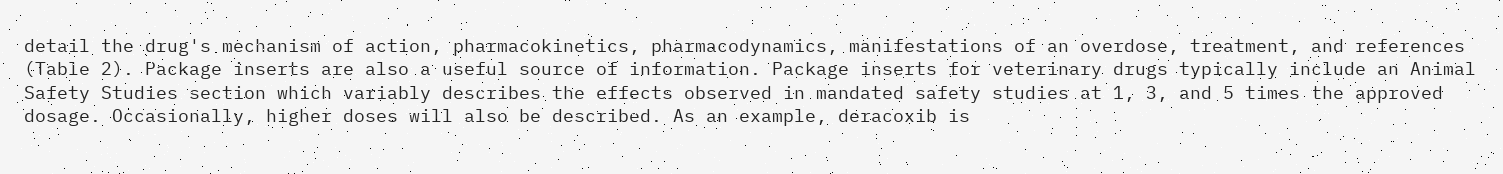detail the drug's mechanism of action, pharmacokinetics, pharmacodynamics, manifestations of an overdose, treatment, and references (Table 2). Package inserts are also a useful source of information. Package inserts for veterinary drugs typically include an Animal Safety Studies section which variably describes the effects observed in mandated safety studies at 1, 3, and 5 times the approved dosage. Occasionally, higher doses will also be described. As an example, deracoxib is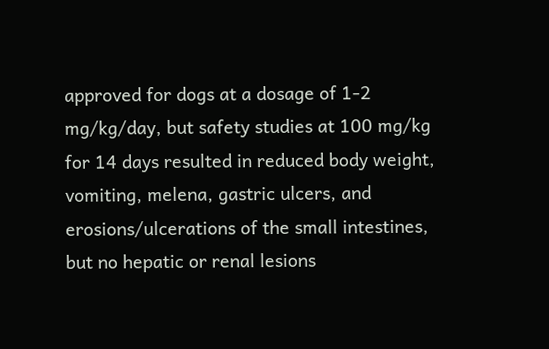approved for dogs at a dosage of 1-2 mg/kg/day, but safety studies at 100 mg/kg for 14 days resulted in reduced body weight, vomiting, melena, gastric ulcers, and erosions/ulcerations of the small intestines, but no hepatic or renal lesions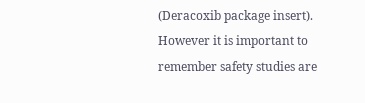(Deracoxib package insert). However it is important to remember safety studies are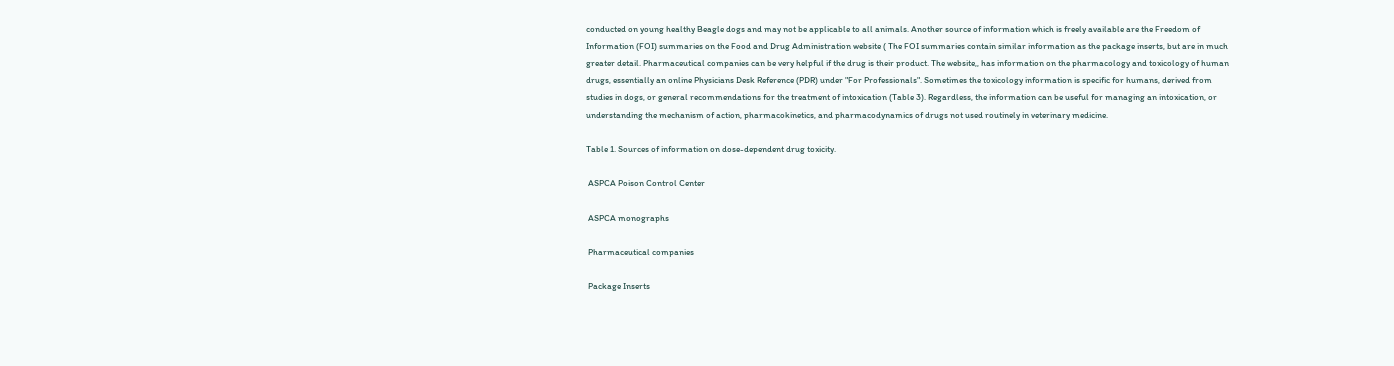conducted on young healthy Beagle dogs and may not be applicable to all animals. Another source of information which is freely available are the Freedom of Information (FOI) summaries on the Food and Drug Administration website ( The FOI summaries contain similar information as the package inserts, but are in much greater detail. Pharmaceutical companies can be very helpful if the drug is their product. The website,, has information on the pharmacology and toxicology of human drugs, essentially an online Physicians Desk Reference (PDR) under "For Professionals". Sometimes the toxicology information is specific for humans, derived from studies in dogs, or general recommendations for the treatment of intoxication (Table 3). Regardless, the information can be useful for managing an intoxication, or understanding the mechanism of action, pharmacokinetics, and pharmacodynamics of drugs not used routinely in veterinary medicine.

Table 1. Sources of information on dose-dependent drug toxicity.

 ASPCA Poison Control Center

 ASPCA monographs

 Pharmaceutical companies

 Package Inserts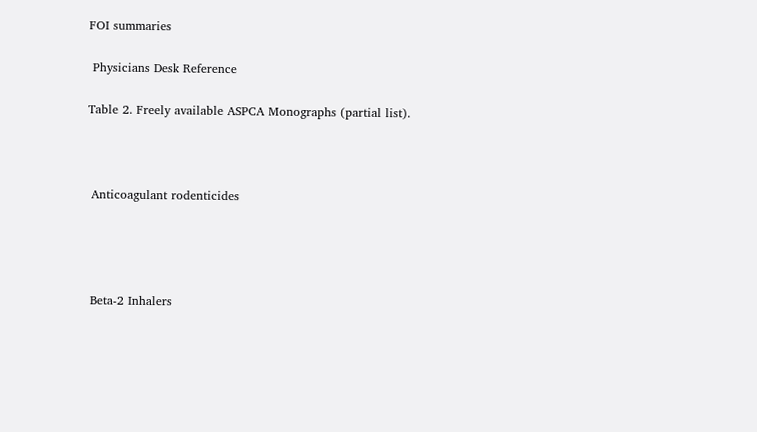FOI summaries

 Physicians Desk Reference

Table 2. Freely available ASPCA Monographs (partial list).



 Anticoagulant rodenticides




 Beta-2 Inhalers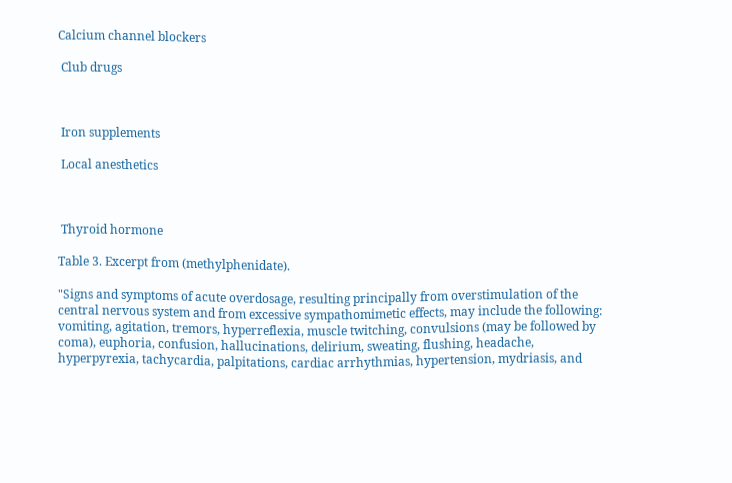Calcium channel blockers

 Club drugs



 Iron supplements

 Local anesthetics



 Thyroid hormone

Table 3. Excerpt from (methylphenidate).

"Signs and symptoms of acute overdosage, resulting principally from overstimulation of the central nervous system and from excessive sympathomimetic effects, may include the following: vomiting, agitation, tremors, hyperreflexia, muscle twitching, convulsions (may be followed by coma), euphoria, confusion, hallucinations, delirium, sweating, flushing, headache, hyperpyrexia, tachycardia, palpitations, cardiac arrhythmias, hypertension, mydriasis, and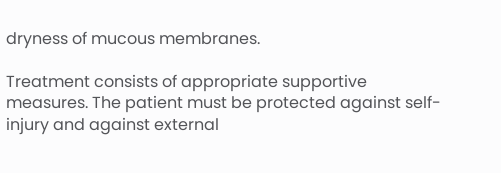dryness of mucous membranes.

Treatment consists of appropriate supportive measures. The patient must be protected against self-injury and against external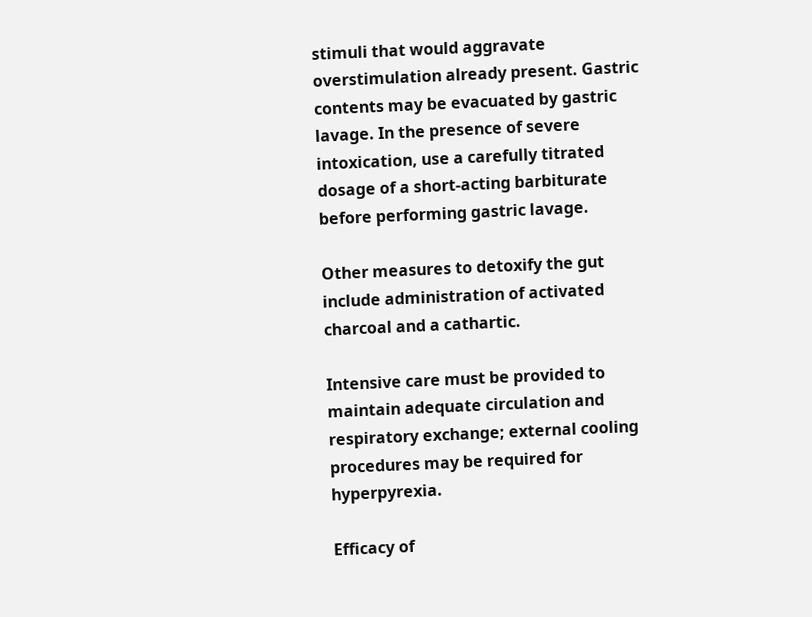stimuli that would aggravate overstimulation already present. Gastric contents may be evacuated by gastric lavage. In the presence of severe intoxication, use a carefully titrated dosage of a short-acting barbiturate before performing gastric lavage.

Other measures to detoxify the gut include administration of activated charcoal and a cathartic.

Intensive care must be provided to maintain adequate circulation and respiratory exchange; external cooling procedures may be required for hyperpyrexia.

Efficacy of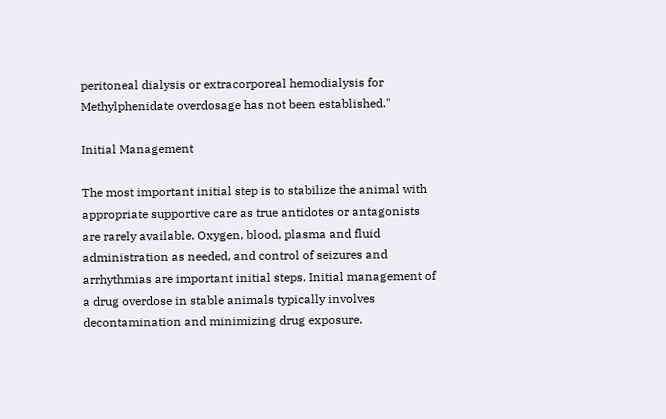peritoneal dialysis or extracorporeal hemodialysis for Methylphenidate overdosage has not been established."

Initial Management

The most important initial step is to stabilize the animal with appropriate supportive care as true antidotes or antagonists are rarely available. Oxygen, blood, plasma and fluid administration as needed, and control of seizures and arrhythmias are important initial steps. Initial management of a drug overdose in stable animals typically involves decontamination and minimizing drug exposure.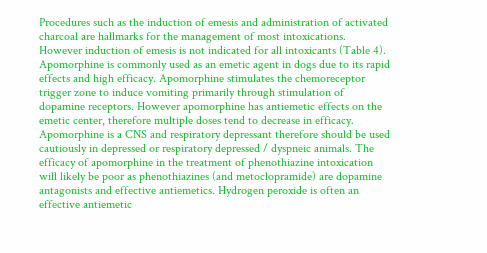Procedures such as the induction of emesis and administration of activated charcoal are hallmarks for the management of most intoxications. However induction of emesis is not indicated for all intoxicants (Table 4). Apomorphine is commonly used as an emetic agent in dogs due to its rapid effects and high efficacy. Apomorphine stimulates the chemoreceptor trigger zone to induce vomiting primarily through stimulation of dopamine receptors. However apomorphine has antiemetic effects on the emetic center, therefore multiple doses tend to decrease in efficacy. Apomorphine is a CNS and respiratory depressant therefore should be used cautiously in depressed or respiratory depressed / dyspneic animals. The efficacy of apomorphine in the treatment of phenothiazine intoxication will likely be poor as phenothiazines (and metoclopramide) are dopamine antagonists and effective antiemetics. Hydrogen peroxide is often an effective antiemetic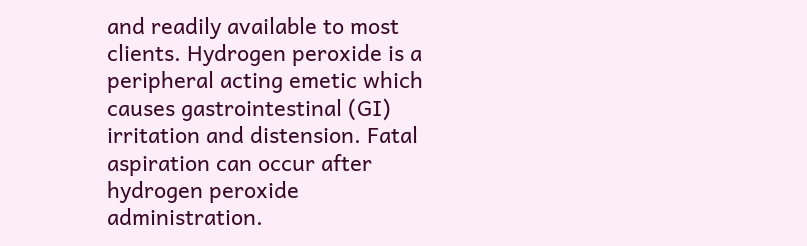and readily available to most clients. Hydrogen peroxide is a peripheral acting emetic which causes gastrointestinal (GI) irritation and distension. Fatal aspiration can occur after hydrogen peroxide administration.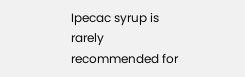Ipecac syrup is rarely recommended for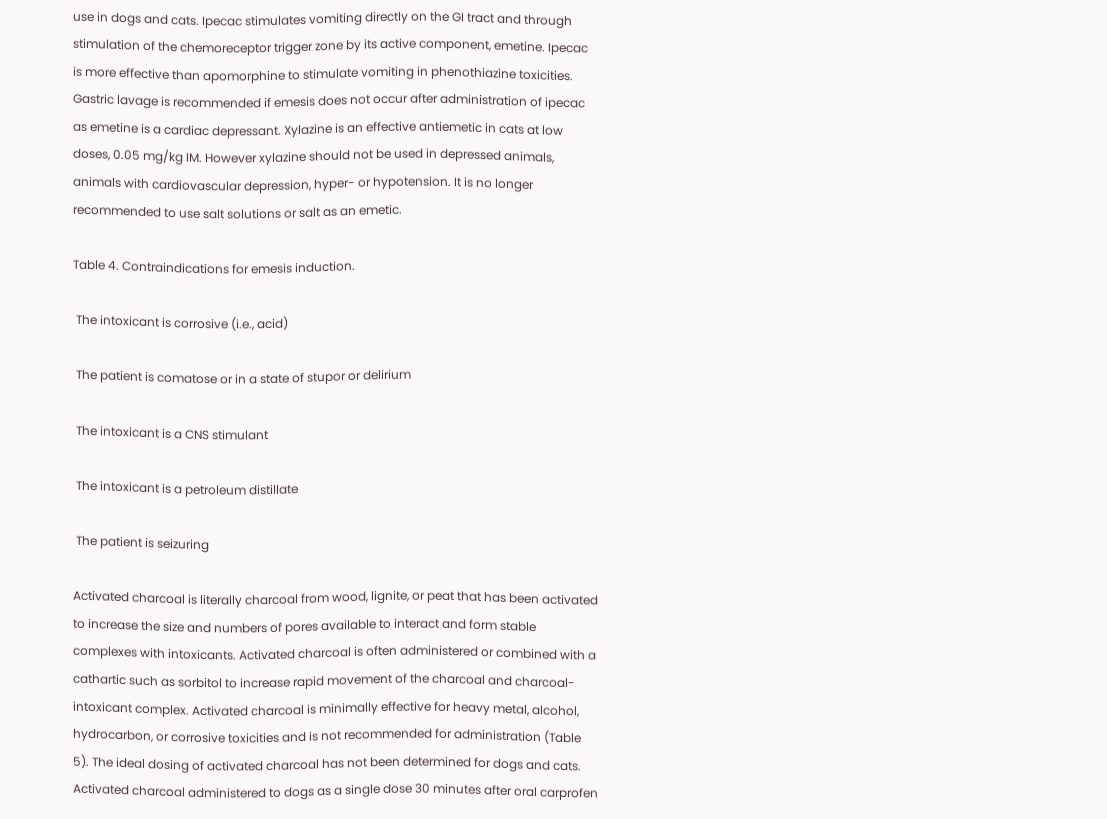use in dogs and cats. Ipecac stimulates vomiting directly on the GI tract and through stimulation of the chemoreceptor trigger zone by its active component, emetine. Ipecac is more effective than apomorphine to stimulate vomiting in phenothiazine toxicities. Gastric lavage is recommended if emesis does not occur after administration of ipecac as emetine is a cardiac depressant. Xylazine is an effective antiemetic in cats at low doses, 0.05 mg/kg IM. However xylazine should not be used in depressed animals, animals with cardiovascular depression, hyper- or hypotension. It is no longer recommended to use salt solutions or salt as an emetic.

Table 4. Contraindications for emesis induction.

 The intoxicant is corrosive (i.e., acid)

 The patient is comatose or in a state of stupor or delirium

 The intoxicant is a CNS stimulant

 The intoxicant is a petroleum distillate

 The patient is seizuring

Activated charcoal is literally charcoal from wood, lignite, or peat that has been activated to increase the size and numbers of pores available to interact and form stable complexes with intoxicants. Activated charcoal is often administered or combined with a cathartic such as sorbitol to increase rapid movement of the charcoal and charcoal-intoxicant complex. Activated charcoal is minimally effective for heavy metal, alcohol, hydrocarbon, or corrosive toxicities and is not recommended for administration (Table 5). The ideal dosing of activated charcoal has not been determined for dogs and cats. Activated charcoal administered to dogs as a single dose 30 minutes after oral carprofen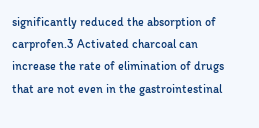significantly reduced the absorption of carprofen.3 Activated charcoal can increase the rate of elimination of drugs that are not even in the gastrointestinal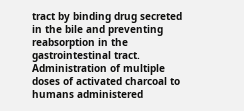tract by binding drug secreted in the bile and preventing reabsorption in the gastrointestinal tract. Administration of multiple doses of activated charcoal to humans administered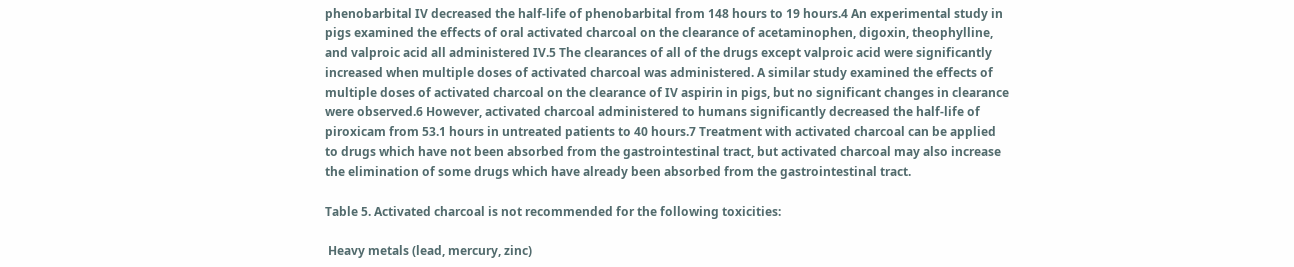phenobarbital IV decreased the half-life of phenobarbital from 148 hours to 19 hours.4 An experimental study in pigs examined the effects of oral activated charcoal on the clearance of acetaminophen, digoxin, theophylline, and valproic acid all administered IV.5 The clearances of all of the drugs except valproic acid were significantly increased when multiple doses of activated charcoal was administered. A similar study examined the effects of multiple doses of activated charcoal on the clearance of IV aspirin in pigs, but no significant changes in clearance were observed.6 However, activated charcoal administered to humans significantly decreased the half-life of piroxicam from 53.1 hours in untreated patients to 40 hours.7 Treatment with activated charcoal can be applied to drugs which have not been absorbed from the gastrointestinal tract, but activated charcoal may also increase the elimination of some drugs which have already been absorbed from the gastrointestinal tract.

Table 5. Activated charcoal is not recommended for the following toxicities:

 Heavy metals (lead, mercury, zinc)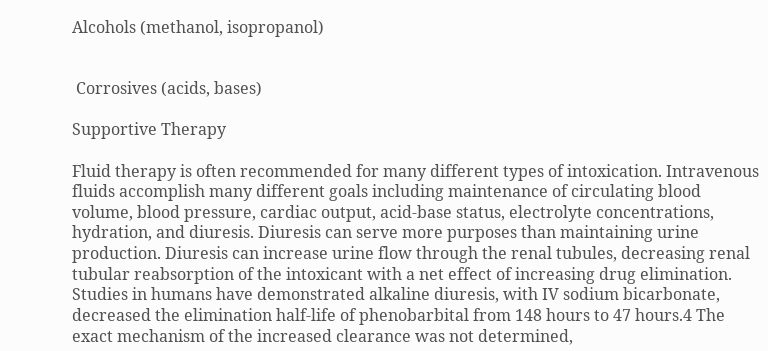Alcohols (methanol, isopropanol)


 Corrosives (acids, bases)

Supportive Therapy

Fluid therapy is often recommended for many different types of intoxication. Intravenous fluids accomplish many different goals including maintenance of circulating blood volume, blood pressure, cardiac output, acid-base status, electrolyte concentrations, hydration, and diuresis. Diuresis can serve more purposes than maintaining urine production. Diuresis can increase urine flow through the renal tubules, decreasing renal tubular reabsorption of the intoxicant with a net effect of increasing drug elimination. Studies in humans have demonstrated alkaline diuresis, with IV sodium bicarbonate, decreased the elimination half-life of phenobarbital from 148 hours to 47 hours.4 The exact mechanism of the increased clearance was not determined,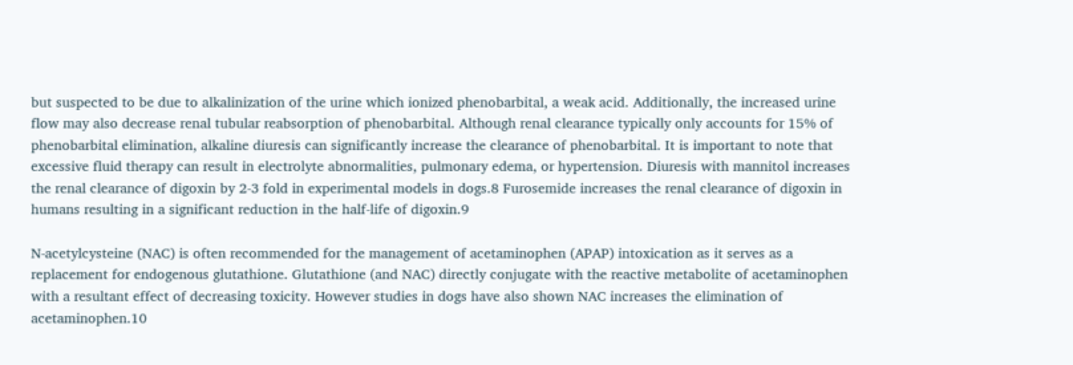but suspected to be due to alkalinization of the urine which ionized phenobarbital, a weak acid. Additionally, the increased urine flow may also decrease renal tubular reabsorption of phenobarbital. Although renal clearance typically only accounts for 15% of phenobarbital elimination, alkaline diuresis can significantly increase the clearance of phenobarbital. It is important to note that excessive fluid therapy can result in electrolyte abnormalities, pulmonary edema, or hypertension. Diuresis with mannitol increases the renal clearance of digoxin by 2-3 fold in experimental models in dogs.8 Furosemide increases the renal clearance of digoxin in humans resulting in a significant reduction in the half-life of digoxin.9

N-acetylcysteine (NAC) is often recommended for the management of acetaminophen (APAP) intoxication as it serves as a replacement for endogenous glutathione. Glutathione (and NAC) directly conjugate with the reactive metabolite of acetaminophen with a resultant effect of decreasing toxicity. However studies in dogs have also shown NAC increases the elimination of acetaminophen.10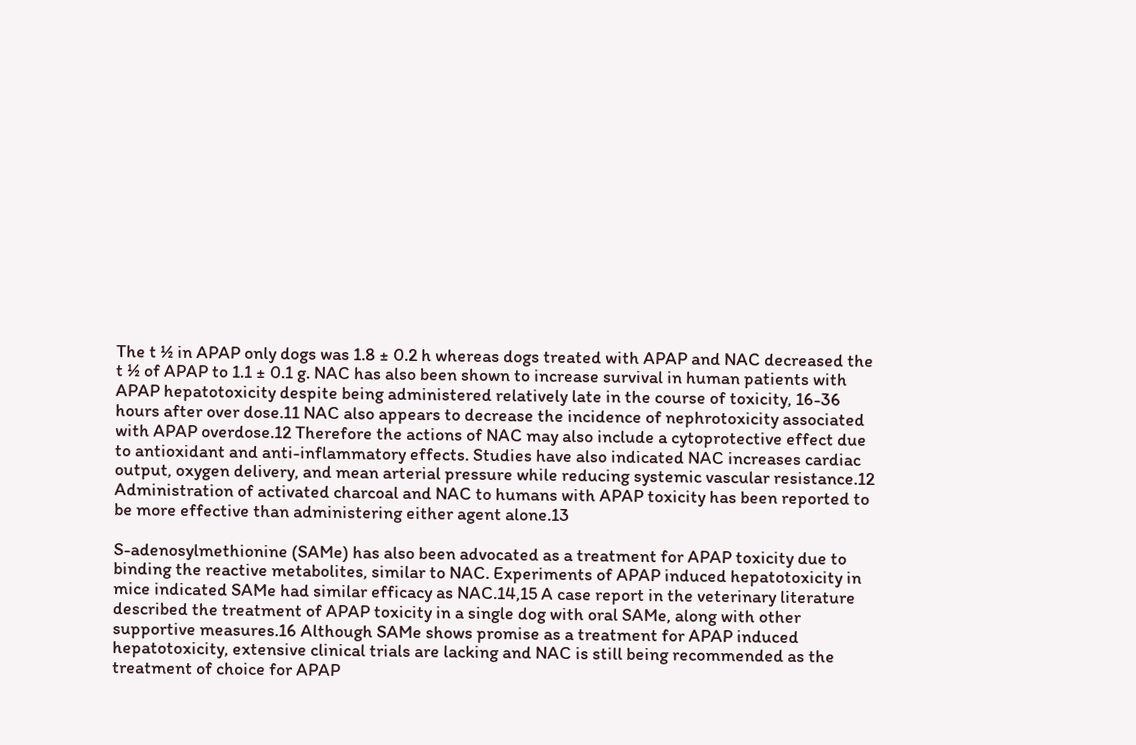The t ½ in APAP only dogs was 1.8 ± 0.2 h whereas dogs treated with APAP and NAC decreased the t ½ of APAP to 1.1 ± 0.1 g. NAC has also been shown to increase survival in human patients with APAP hepatotoxicity despite being administered relatively late in the course of toxicity, 16-36 hours after over dose.11 NAC also appears to decrease the incidence of nephrotoxicity associated with APAP overdose.12 Therefore the actions of NAC may also include a cytoprotective effect due to antioxidant and anti-inflammatory effects. Studies have also indicated NAC increases cardiac output, oxygen delivery, and mean arterial pressure while reducing systemic vascular resistance.12 Administration of activated charcoal and NAC to humans with APAP toxicity has been reported to be more effective than administering either agent alone.13

S-adenosylmethionine (SAMe) has also been advocated as a treatment for APAP toxicity due to binding the reactive metabolites, similar to NAC. Experiments of APAP induced hepatotoxicity in mice indicated SAMe had similar efficacy as NAC.14,15 A case report in the veterinary literature described the treatment of APAP toxicity in a single dog with oral SAMe, along with other supportive measures.16 Although SAMe shows promise as a treatment for APAP induced hepatotoxicity, extensive clinical trials are lacking and NAC is still being recommended as the treatment of choice for APAP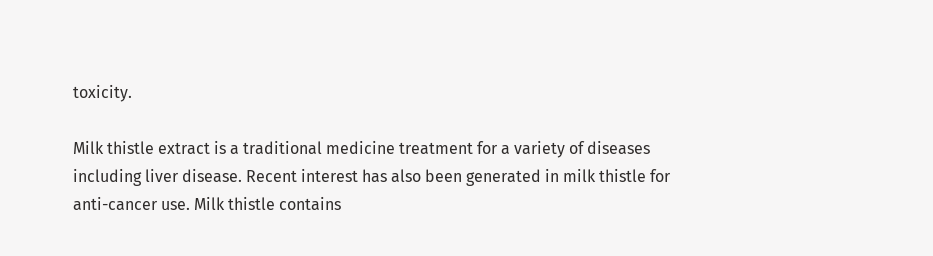toxicity.

Milk thistle extract is a traditional medicine treatment for a variety of diseases including liver disease. Recent interest has also been generated in milk thistle for anti-cancer use. Milk thistle contains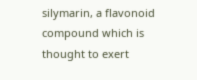silymarin, a flavonoid compound which is thought to exert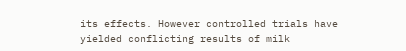its effects. However controlled trials have yielded conflicting results of milk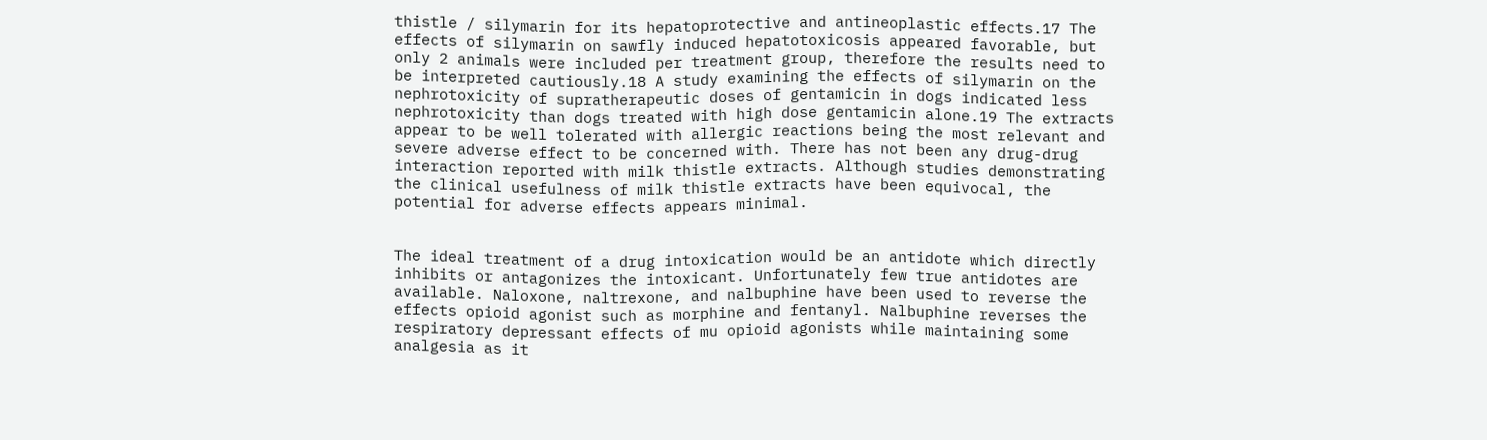thistle / silymarin for its hepatoprotective and antineoplastic effects.17 The effects of silymarin on sawfly induced hepatotoxicosis appeared favorable, but only 2 animals were included per treatment group, therefore the results need to be interpreted cautiously.18 A study examining the effects of silymarin on the nephrotoxicity of supratherapeutic doses of gentamicin in dogs indicated less nephrotoxicity than dogs treated with high dose gentamicin alone.19 The extracts appear to be well tolerated with allergic reactions being the most relevant and severe adverse effect to be concerned with. There has not been any drug-drug interaction reported with milk thistle extracts. Although studies demonstrating the clinical usefulness of milk thistle extracts have been equivocal, the potential for adverse effects appears minimal.


The ideal treatment of a drug intoxication would be an antidote which directly inhibits or antagonizes the intoxicant. Unfortunately few true antidotes are available. Naloxone, naltrexone, and nalbuphine have been used to reverse the effects opioid agonist such as morphine and fentanyl. Nalbuphine reverses the respiratory depressant effects of mu opioid agonists while maintaining some analgesia as it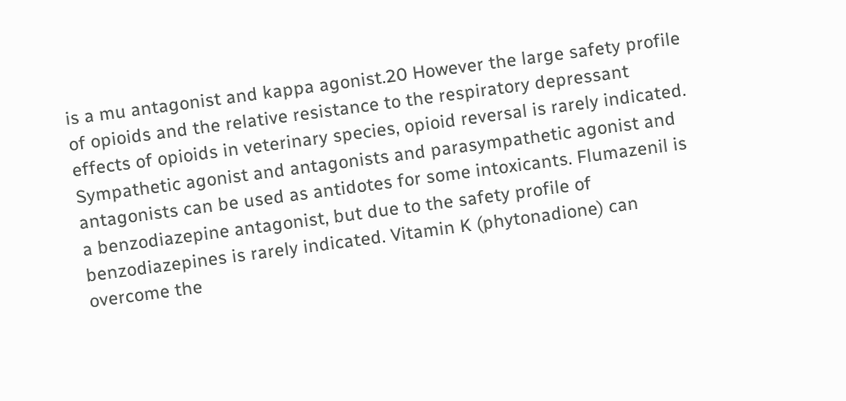is a mu antagonist and kappa agonist.20 However the large safety profile of opioids and the relative resistance to the respiratory depressant effects of opioids in veterinary species, opioid reversal is rarely indicated. Sympathetic agonist and antagonists and parasympathetic agonist and antagonists can be used as antidotes for some intoxicants. Flumazenil is a benzodiazepine antagonist, but due to the safety profile of benzodiazepines is rarely indicated. Vitamin K (phytonadione) can overcome the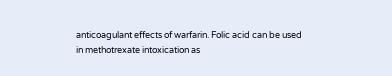anticoagulant effects of warfarin. Folic acid can be used in methotrexate intoxication as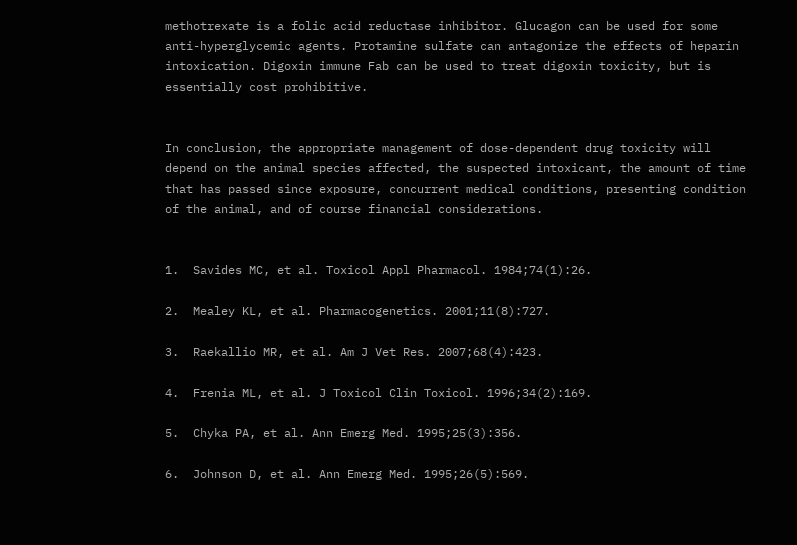methotrexate is a folic acid reductase inhibitor. Glucagon can be used for some anti-hyperglycemic agents. Protamine sulfate can antagonize the effects of heparin intoxication. Digoxin immune Fab can be used to treat digoxin toxicity, but is essentially cost prohibitive.


In conclusion, the appropriate management of dose-dependent drug toxicity will depend on the animal species affected, the suspected intoxicant, the amount of time that has passed since exposure, concurrent medical conditions, presenting condition of the animal, and of course financial considerations.


1.  Savides MC, et al. Toxicol Appl Pharmacol. 1984;74(1):26.

2.  Mealey KL, et al. Pharmacogenetics. 2001;11(8):727.

3.  Raekallio MR, et al. Am J Vet Res. 2007;68(4):423.

4.  Frenia ML, et al. J Toxicol Clin Toxicol. 1996;34(2):169.

5.  Chyka PA, et al. Ann Emerg Med. 1995;25(3):356.

6.  Johnson D, et al. Ann Emerg Med. 1995;26(5):569.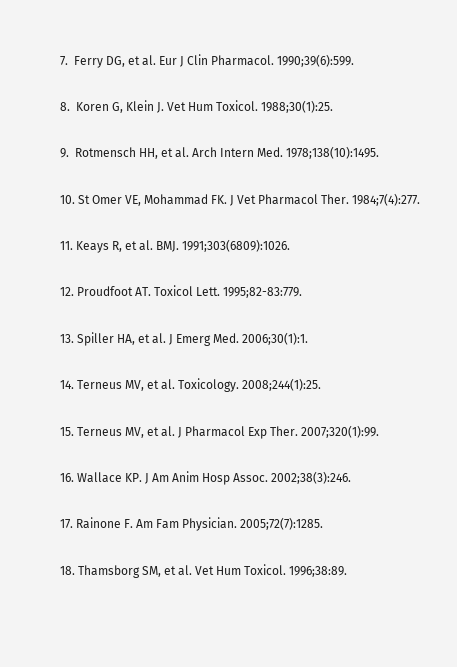7.  Ferry DG, et al. Eur J Clin Pharmacol. 1990;39(6):599.

8.  Koren G, Klein J. Vet Hum Toxicol. 1988;30(1):25.

9.  Rotmensch HH, et al. Arch Intern Med. 1978;138(10):1495.

10. St Omer VE, Mohammad FK. J Vet Pharmacol Ther. 1984;7(4):277.

11. Keays R, et al. BMJ. 1991;303(6809):1026.

12. Proudfoot AT. Toxicol Lett. 1995;82-83:779.

13. Spiller HA, et al. J Emerg Med. 2006;30(1):1.

14. Terneus MV, et al. Toxicology. 2008;244(1):25.

15. Terneus MV, et al. J Pharmacol Exp Ther. 2007;320(1):99.

16. Wallace KP. J Am Anim Hosp Assoc. 2002;38(3):246.

17. Rainone F. Am Fam Physician. 2005;72(7):1285.

18. Thamsborg SM, et al. Vet Hum Toxicol. 1996;38:89.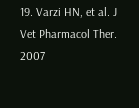19. Varzi HN, et al. J Vet Pharmacol Ther. 2007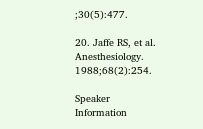;30(5):477.

20. Jaffe RS, et al. Anesthesiology. 1988;68(2):254.

Speaker Information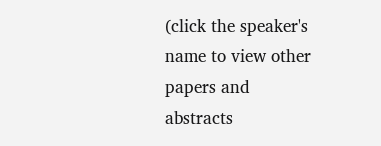(click the speaker's name to view other papers and abstracts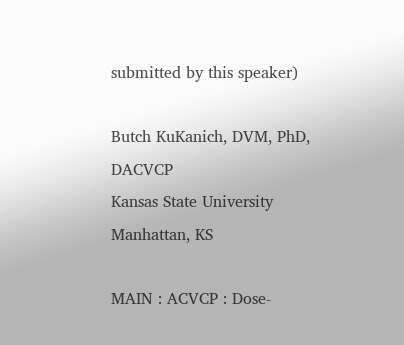submitted by this speaker)

Butch KuKanich, DVM, PhD, DACVCP
Kansas State University
Manhattan, KS

MAIN : ACVCP : Dose-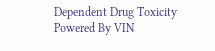Dependent Drug Toxicity
Powered By VIN